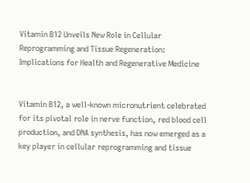Vitamin B12 Unveils New Role in Cellular Reprogramming and Tissue Regeneration: Implications for Health and Regenerative Medicine


Vitamin B12, a well-known micronutrient celebrated for its pivotal role in nerve function, red blood cell production, and DNA synthesis, has now emerged as a key player in cellular reprogramming and tissue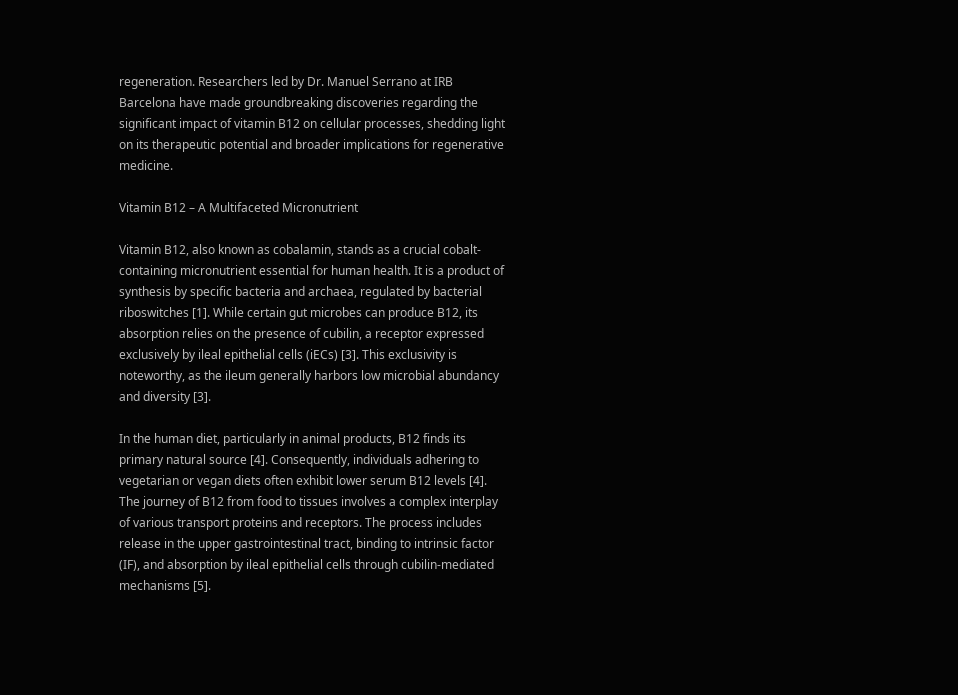regeneration. Researchers led by Dr. Manuel Serrano at IRB Barcelona have made groundbreaking discoveries regarding the significant impact of vitamin B12 on cellular processes, shedding light on its therapeutic potential and broader implications for regenerative medicine.

Vitamin B12 – A Multifaceted Micronutrient

Vitamin B12, also known as cobalamin, stands as a crucial cobalt-containing micronutrient essential for human health. It is a product of synthesis by specific bacteria and archaea, regulated by bacterial riboswitches [1]. While certain gut microbes can produce B12, its absorption relies on the presence of cubilin, a receptor expressed exclusively by ileal epithelial cells (iECs) [3]. This exclusivity is noteworthy, as the ileum generally harbors low microbial abundancy and diversity [3].

In the human diet, particularly in animal products, B12 finds its primary natural source [4]. Consequently, individuals adhering to vegetarian or vegan diets often exhibit lower serum B12 levels [4]. The journey of B12 from food to tissues involves a complex interplay of various transport proteins and receptors. The process includes release in the upper gastrointestinal tract, binding to intrinsic factor (IF), and absorption by ileal epithelial cells through cubilin-mediated mechanisms [5].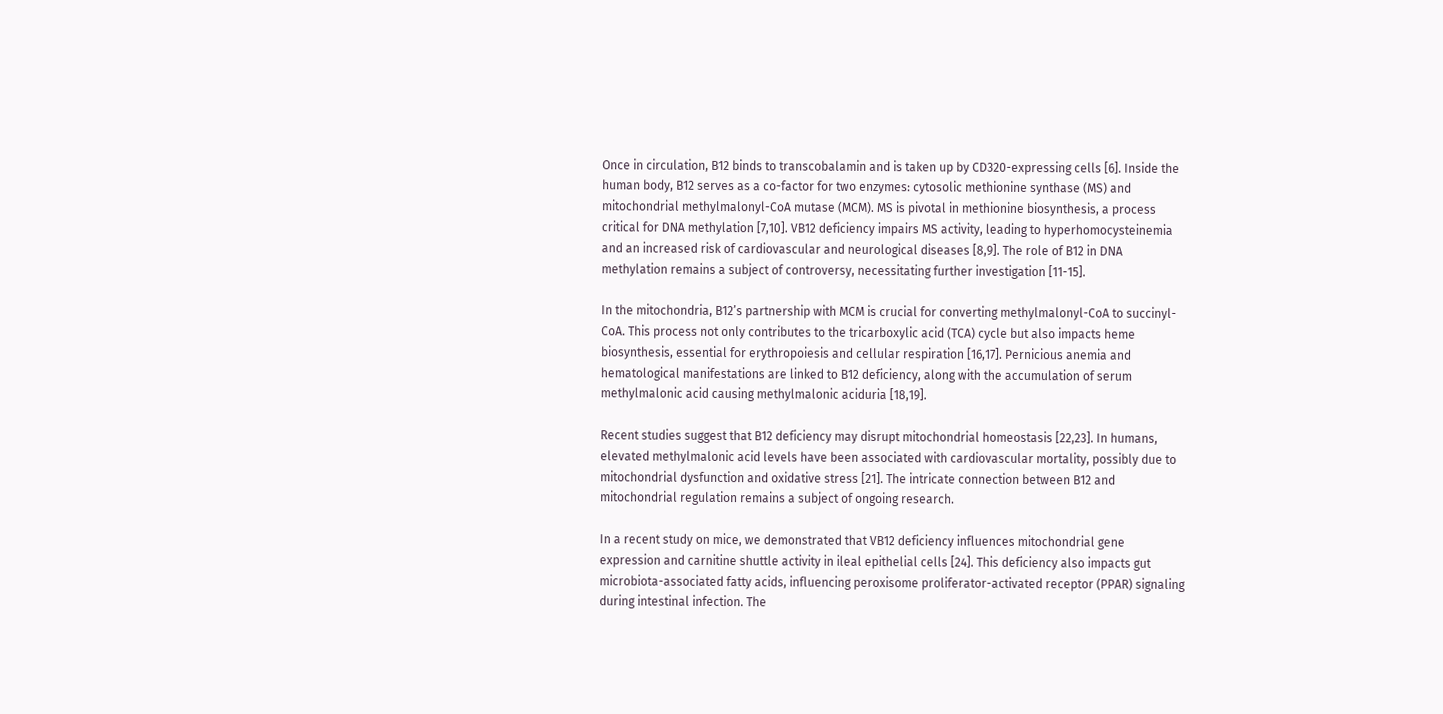Once in circulation, B12 binds to transcobalamin and is taken up by CD320-expressing cells [6]. Inside the human body, B12 serves as a co-factor for two enzymes: cytosolic methionine synthase (MS) and mitochondrial methylmalonyl-CoA mutase (MCM). MS is pivotal in methionine biosynthesis, a process critical for DNA methylation [7,10]. VB12 deficiency impairs MS activity, leading to hyperhomocysteinemia and an increased risk of cardiovascular and neurological diseases [8,9]. The role of B12 in DNA methylation remains a subject of controversy, necessitating further investigation [11-15].

In the mitochondria, B12’s partnership with MCM is crucial for converting methylmalonyl-CoA to succinyl-CoA. This process not only contributes to the tricarboxylic acid (TCA) cycle but also impacts heme biosynthesis, essential for erythropoiesis and cellular respiration [16,17]. Pernicious anemia and hematological manifestations are linked to B12 deficiency, along with the accumulation of serum methylmalonic acid causing methylmalonic aciduria [18,19].

Recent studies suggest that B12 deficiency may disrupt mitochondrial homeostasis [22,23]. In humans, elevated methylmalonic acid levels have been associated with cardiovascular mortality, possibly due to mitochondrial dysfunction and oxidative stress [21]. The intricate connection between B12 and mitochondrial regulation remains a subject of ongoing research.

In a recent study on mice, we demonstrated that VB12 deficiency influences mitochondrial gene expression and carnitine shuttle activity in ileal epithelial cells [24]. This deficiency also impacts gut microbiota-associated fatty acids, influencing peroxisome proliferator-activated receptor (PPAR) signaling during intestinal infection. The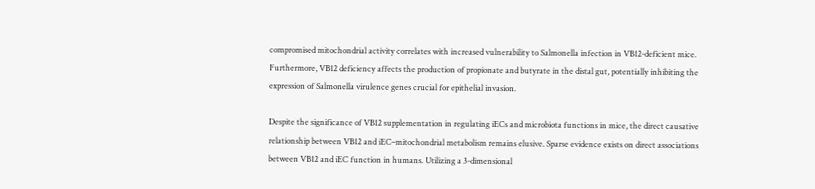compromised mitochondrial activity correlates with increased vulnerability to Salmonella infection in VB12-deficient mice. Furthermore, VB12 deficiency affects the production of propionate and butyrate in the distal gut, potentially inhibiting the expression of Salmonella virulence genes crucial for epithelial invasion.

Despite the significance of VB12 supplementation in regulating iECs and microbiota functions in mice, the direct causative relationship between VB12 and iEC–mitochondrial metabolism remains elusive. Sparse evidence exists on direct associations between VB12 and iEC function in humans. Utilizing a 3-dimensional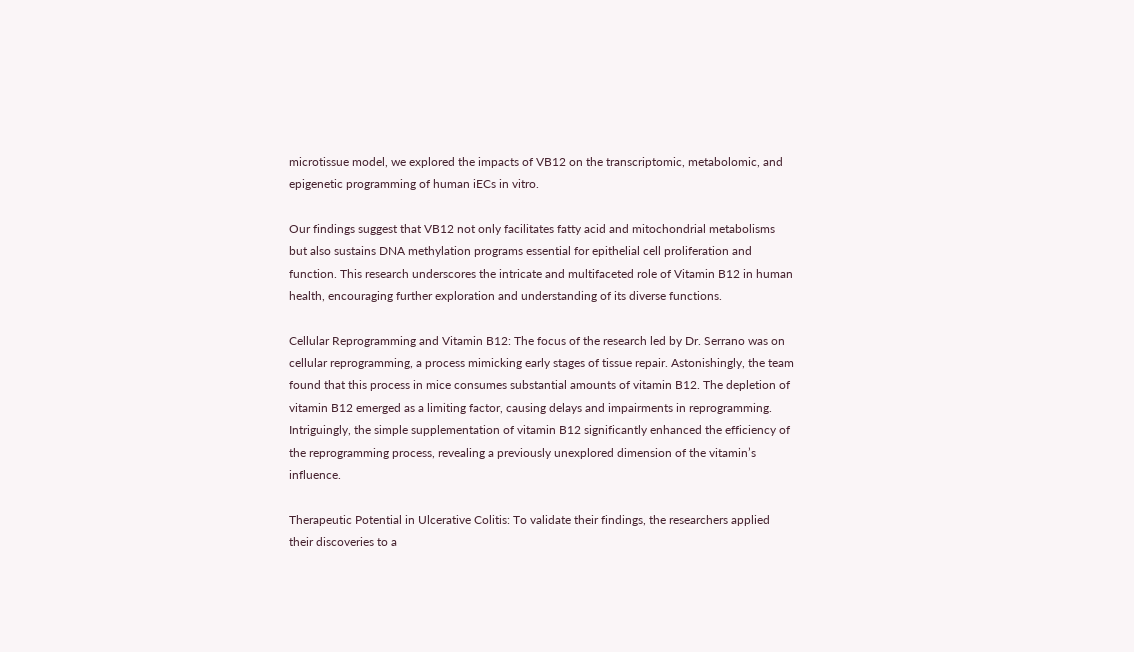microtissue model, we explored the impacts of VB12 on the transcriptomic, metabolomic, and epigenetic programming of human iECs in vitro.

Our findings suggest that VB12 not only facilitates fatty acid and mitochondrial metabolisms but also sustains DNA methylation programs essential for epithelial cell proliferation and function. This research underscores the intricate and multifaceted role of Vitamin B12 in human health, encouraging further exploration and understanding of its diverse functions.

Cellular Reprogramming and Vitamin B12: The focus of the research led by Dr. Serrano was on cellular reprogramming, a process mimicking early stages of tissue repair. Astonishingly, the team found that this process in mice consumes substantial amounts of vitamin B12. The depletion of vitamin B12 emerged as a limiting factor, causing delays and impairments in reprogramming. Intriguingly, the simple supplementation of vitamin B12 significantly enhanced the efficiency of the reprogramming process, revealing a previously unexplored dimension of the vitamin’s influence.

Therapeutic Potential in Ulcerative Colitis: To validate their findings, the researchers applied their discoveries to a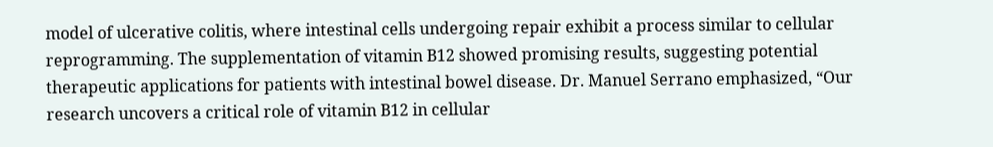model of ulcerative colitis, where intestinal cells undergoing repair exhibit a process similar to cellular reprogramming. The supplementation of vitamin B12 showed promising results, suggesting potential therapeutic applications for patients with intestinal bowel disease. Dr. Manuel Serrano emphasized, “Our research uncovers a critical role of vitamin B12 in cellular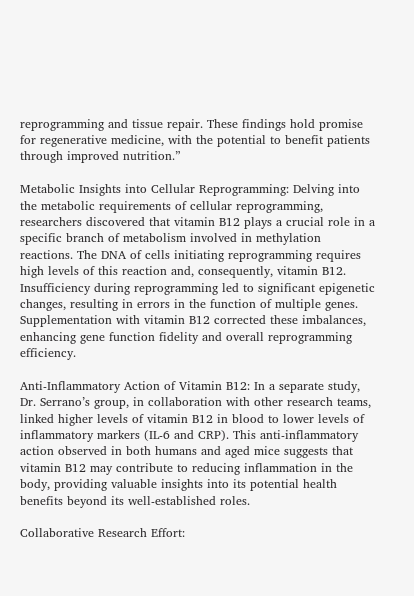reprogramming and tissue repair. These findings hold promise for regenerative medicine, with the potential to benefit patients through improved nutrition.”

Metabolic Insights into Cellular Reprogramming: Delving into the metabolic requirements of cellular reprogramming, researchers discovered that vitamin B12 plays a crucial role in a specific branch of metabolism involved in methylation reactions. The DNA of cells initiating reprogramming requires high levels of this reaction and, consequently, vitamin B12. Insufficiency during reprogramming led to significant epigenetic changes, resulting in errors in the function of multiple genes. Supplementation with vitamin B12 corrected these imbalances, enhancing gene function fidelity and overall reprogramming efficiency.

Anti-Inflammatory Action of Vitamin B12: In a separate study, Dr. Serrano’s group, in collaboration with other research teams, linked higher levels of vitamin B12 in blood to lower levels of inflammatory markers (IL-6 and CRP). This anti-inflammatory action observed in both humans and aged mice suggests that vitamin B12 may contribute to reducing inflammation in the body, providing valuable insights into its potential health benefits beyond its well-established roles.

Collaborative Research Effort: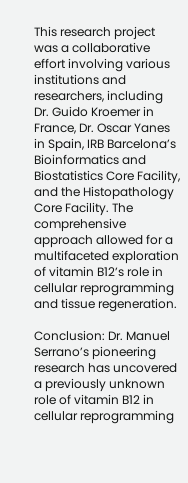This research project was a collaborative effort involving various institutions and researchers, including Dr. Guido Kroemer in France, Dr. Oscar Yanes in Spain, IRB Barcelona’s Bioinformatics and Biostatistics Core Facility, and the Histopathology Core Facility. The comprehensive approach allowed for a multifaceted exploration of vitamin B12’s role in cellular reprogramming and tissue regeneration.

Conclusion: Dr. Manuel Serrano’s pioneering research has uncovered a previously unknown role of vitamin B12 in cellular reprogramming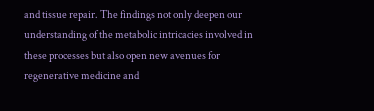and tissue repair. The findings not only deepen our understanding of the metabolic intricacies involved in these processes but also open new avenues for regenerative medicine and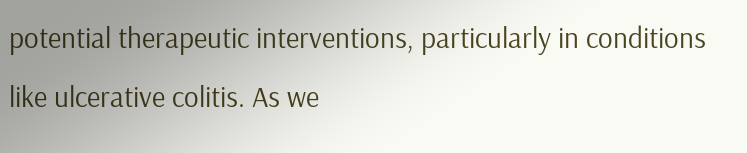potential therapeutic interventions, particularly in conditions like ulcerative colitis. As we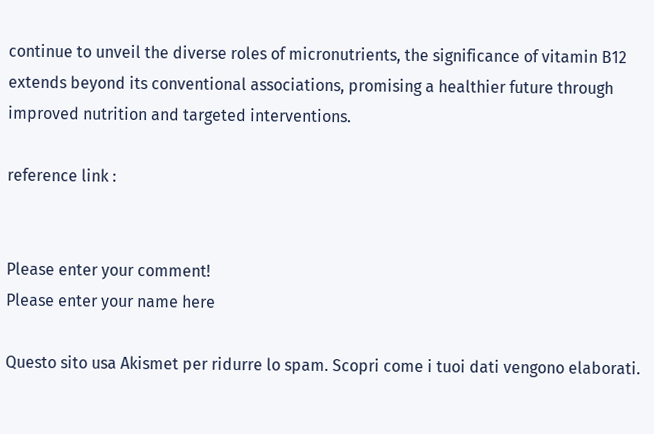continue to unveil the diverse roles of micronutrients, the significance of vitamin B12 extends beyond its conventional associations, promising a healthier future through improved nutrition and targeted interventions.

reference link :


Please enter your comment!
Please enter your name here

Questo sito usa Akismet per ridurre lo spam. Scopri come i tuoi dati vengono elaborati.